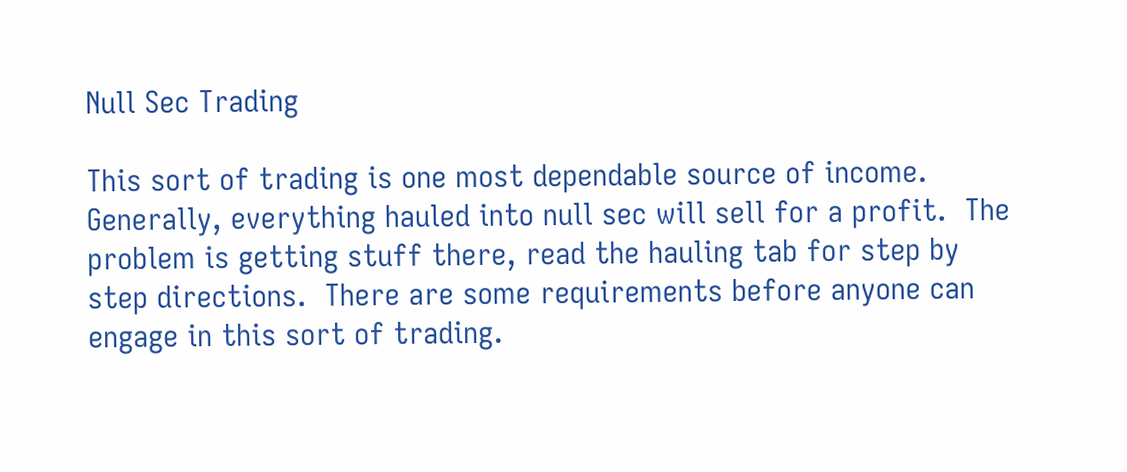Null Sec Trading

This sort of trading is one most dependable source of income.  Generally, everything hauled into null sec will sell for a profit.  The problem is getting stuff there, read the hauling tab for step by step directions.  There are some requirements before anyone can engage in this sort of trading.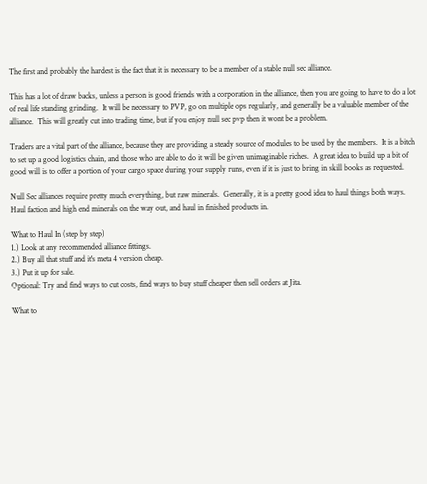The first and probably the hardest is the fact that it is necessary to be a member of a stable null sec alliance.

This has a lot of draw backs, unless a person is good friends with a corporation in the alliance, then you are going to have to do a lot of real life standing grinding.  It will be necessary to PVP, go on multiple ops regularly, and generally be a valuable member of the alliance.  This will greatly cut into trading time, but if you enjoy null sec pvp then it wont be a problem.

Traders are a vital part of the alliance, because they are providing a steady source of modules to be used by the members.  It is a bitch to set up a good logistics chain, and those who are able to do it will be given unimaginable riches.  A great idea to build up a bit of good will is to offer a portion of your cargo space during your supply runs, even if it is just to bring in skill books as requested.

Null Sec alliances require pretty much everything, but raw minerals.  Generally, it is a pretty good idea to haul things both ways.  Haul faction and high end minerals on the way out, and haul in finished products in.

What to Haul In (step by step)
1.) Look at any recommended alliance fittings.
2.) Buy all that stuff and it's meta 4 version cheap.
3.) Put it up for sale.
Optional: Try and find ways to cut costs, find ways to buy stuff cheaper then sell orders at Jita.

What to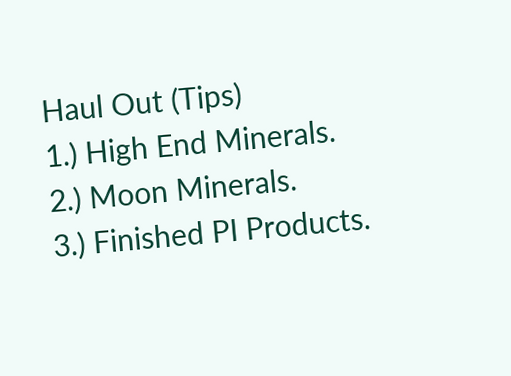Haul Out (Tips)
1.) High End Minerals.
2.) Moon Minerals.
3.) Finished PI Products.